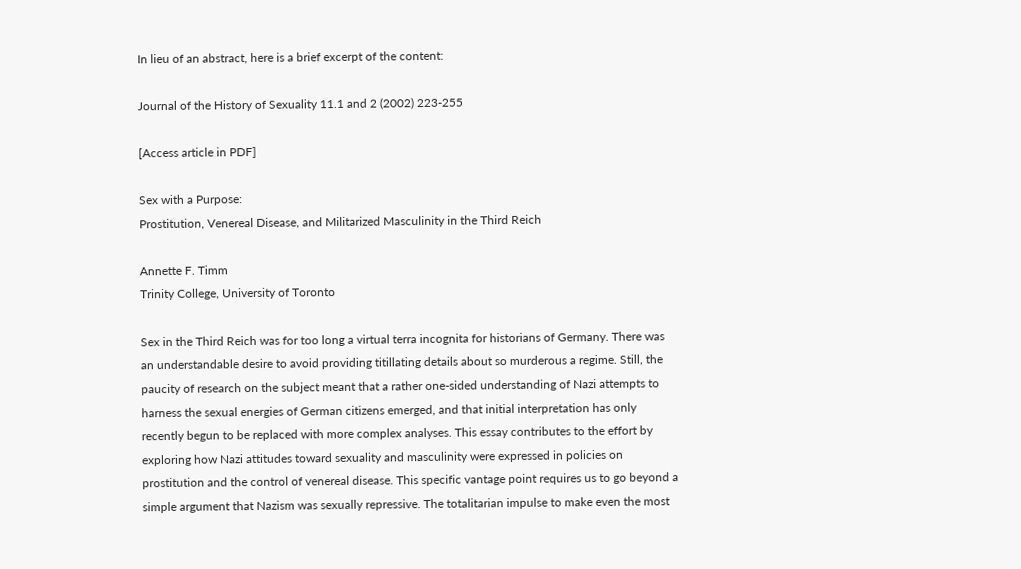In lieu of an abstract, here is a brief excerpt of the content:

Journal of the History of Sexuality 11.1 and 2 (2002) 223-255

[Access article in PDF]

Sex with a Purpose:
Prostitution, Venereal Disease, and Militarized Masculinity in the Third Reich

Annette F. Timm
Trinity College, University of Toronto

Sex in the Third Reich was for too long a virtual terra incognita for historians of Germany. There was an understandable desire to avoid providing titillating details about so murderous a regime. Still, the paucity of research on the subject meant that a rather one-sided understanding of Nazi attempts to harness the sexual energies of German citizens emerged, and that initial interpretation has only recently begun to be replaced with more complex analyses. This essay contributes to the effort by exploring how Nazi attitudes toward sexuality and masculinity were expressed in policies on prostitution and the control of venereal disease. This specific vantage point requires us to go beyond a simple argument that Nazism was sexually repressive. The totalitarian impulse to make even the most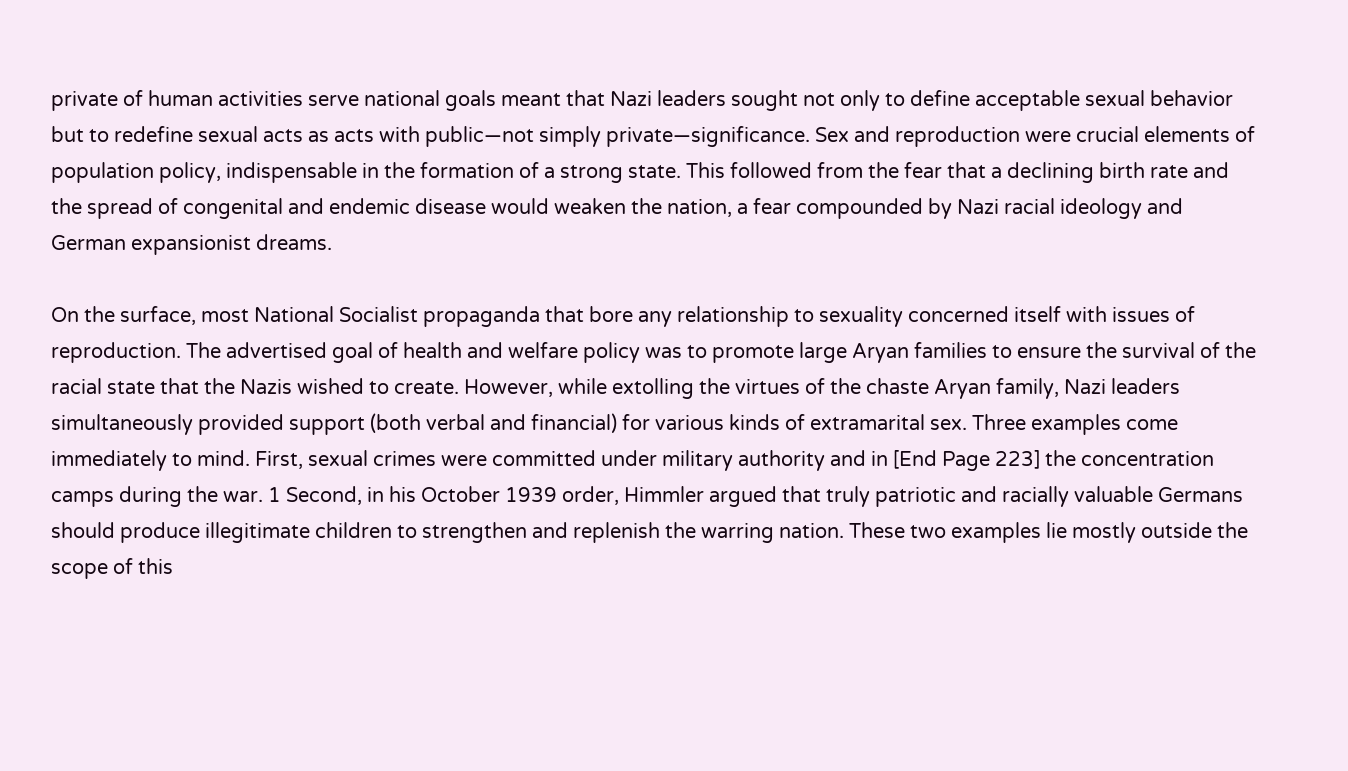private of human activities serve national goals meant that Nazi leaders sought not only to define acceptable sexual behavior but to redefine sexual acts as acts with public—not simply private—significance. Sex and reproduction were crucial elements of population policy, indispensable in the formation of a strong state. This followed from the fear that a declining birth rate and the spread of congenital and endemic disease would weaken the nation, a fear compounded by Nazi racial ideology and German expansionist dreams.

On the surface, most National Socialist propaganda that bore any relationship to sexuality concerned itself with issues of reproduction. The advertised goal of health and welfare policy was to promote large Aryan families to ensure the survival of the racial state that the Nazis wished to create. However, while extolling the virtues of the chaste Aryan family, Nazi leaders simultaneously provided support (both verbal and financial) for various kinds of extramarital sex. Three examples come immediately to mind. First, sexual crimes were committed under military authority and in [End Page 223] the concentration camps during the war. 1 Second, in his October 1939 order, Himmler argued that truly patriotic and racially valuable Germans should produce illegitimate children to strengthen and replenish the warring nation. These two examples lie mostly outside the scope of this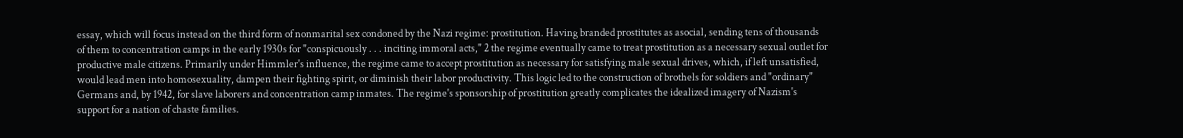essay, which will focus instead on the third form of nonmarital sex condoned by the Nazi regime: prostitution. Having branded prostitutes as asocial, sending tens of thousands of them to concentration camps in the early 1930s for "conspicuously . . . inciting immoral acts," 2 the regime eventually came to treat prostitution as a necessary sexual outlet for productive male citizens. Primarily under Himmler's influence, the regime came to accept prostitution as necessary for satisfying male sexual drives, which, if left unsatisfied, would lead men into homosexuality, dampen their fighting spirit, or diminish their labor productivity. This logic led to the construction of brothels for soldiers and "ordinary" Germans and, by 1942, for slave laborers and concentration camp inmates. The regime's sponsorship of prostitution greatly complicates the idealized imagery of Nazism's support for a nation of chaste families.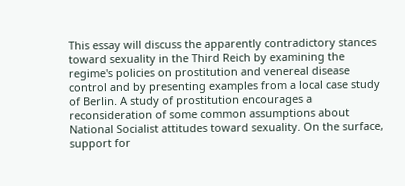This essay will discuss the apparently contradictory stances toward sexuality in the Third Reich by examining the regime's policies on prostitution and venereal disease control and by presenting examples from a local case study of Berlin. A study of prostitution encourages a reconsideration of some common assumptions about National Socialist attitudes toward sexuality. On the surface, support for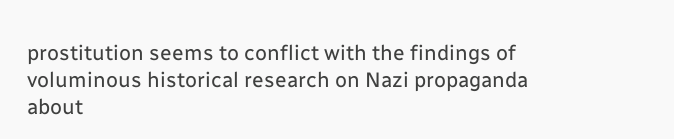prostitution seems to conflict with the findings of voluminous historical research on Nazi propaganda about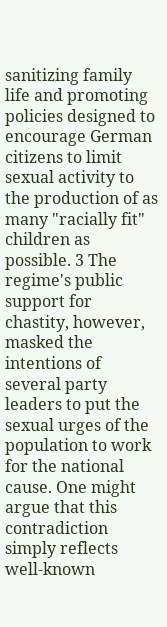sanitizing family life and promoting policies designed to encourage German citizens to limit sexual activity to the production of as many "racially fit" children as possible. 3 The regime's public support for chastity, however, masked the intentions of several party leaders to put the sexual urges of the population to work for the national cause. One might argue that this contradiction simply reflects well-known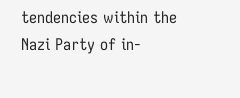tendencies within the Nazi Party of in-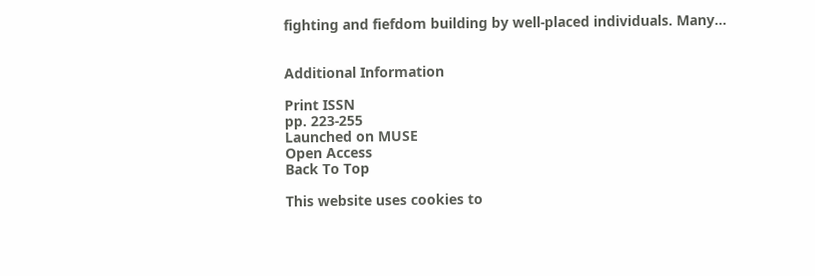fighting and fiefdom building by well-placed individuals. Many...


Additional Information

Print ISSN
pp. 223-255
Launched on MUSE
Open Access
Back To Top

This website uses cookies to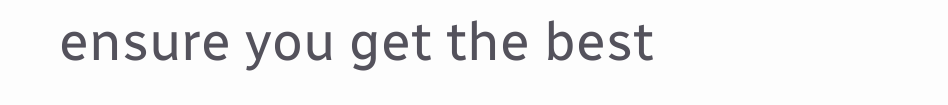ensure you get the best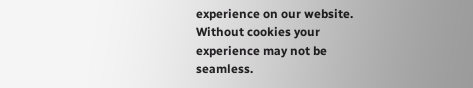experience on our website. Without cookies your experience may not be seamless.